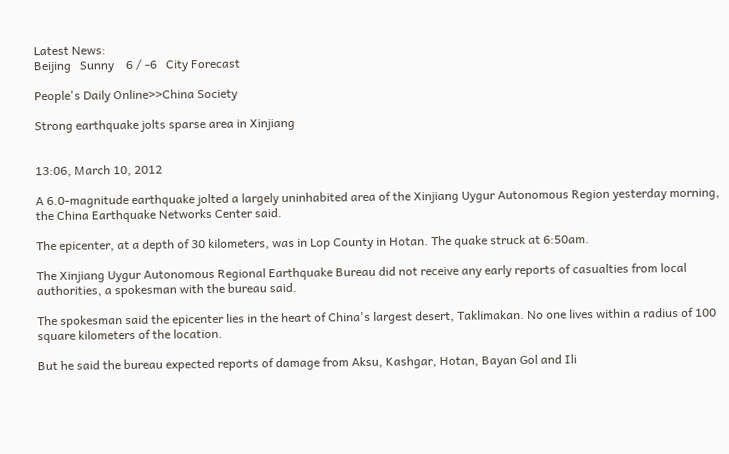Latest News:
Beijing   Sunny    6 / -6   City Forecast

People's Daily Online>>China Society

Strong earthquake jolts sparse area in Xinjiang


13:06, March 10, 2012

A 6.0-magnitude earthquake jolted a largely uninhabited area of the Xinjiang Uygur Autonomous Region yesterday morning, the China Earthquake Networks Center said.

The epicenter, at a depth of 30 kilometers, was in Lop County in Hotan. The quake struck at 6:50am.

The Xinjiang Uygur Autonomous Regional Earthquake Bureau did not receive any early reports of casualties from local authorities, a spokesman with the bureau said.

The spokesman said the epicenter lies in the heart of China's largest desert, Taklimakan. No one lives within a radius of 100 square kilometers of the location.

But he said the bureau expected reports of damage from Aksu, Kashgar, Hotan, Bayan Gol and Ili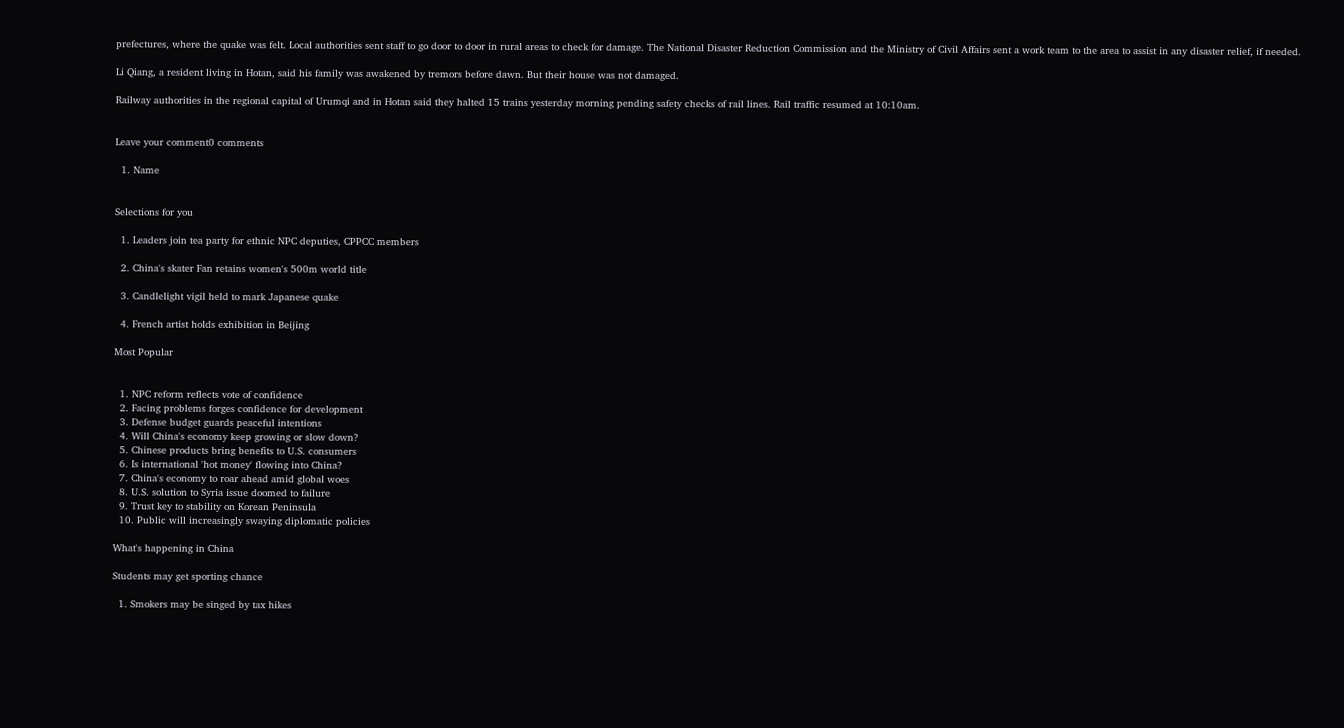prefectures, where the quake was felt. Local authorities sent staff to go door to door in rural areas to check for damage. The National Disaster Reduction Commission and the Ministry of Civil Affairs sent a work team to the area to assist in any disaster relief, if needed.

Li Qiang, a resident living in Hotan, said his family was awakened by tremors before dawn. But their house was not damaged.

Railway authorities in the regional capital of Urumqi and in Hotan said they halted 15 trains yesterday morning pending safety checks of rail lines. Rail traffic resumed at 10:10am.


Leave your comment0 comments

  1. Name


Selections for you

  1. Leaders join tea party for ethnic NPC deputies, CPPCC members

  2. China's skater Fan retains women's 500m world title

  3. Candlelight vigil held to mark Japanese quake

  4. French artist holds exhibition in Beijing

Most Popular


  1. NPC reform reflects vote of confidence
  2. Facing problems forges confidence for development
  3. Defense budget guards peaceful intentions
  4. Will China's economy keep growing or slow down?
  5. Chinese products bring benefits to U.S. consumers
  6. Is international 'hot money' flowing into China?
  7. China's economy to roar ahead amid global woes
  8. U.S. solution to Syria issue doomed to failure
  9. Trust key to stability on Korean Peninsula
  10. Public will increasingly swaying diplomatic policies

What's happening in China

Students may get sporting chance

  1. Smokers may be singed by tax hikes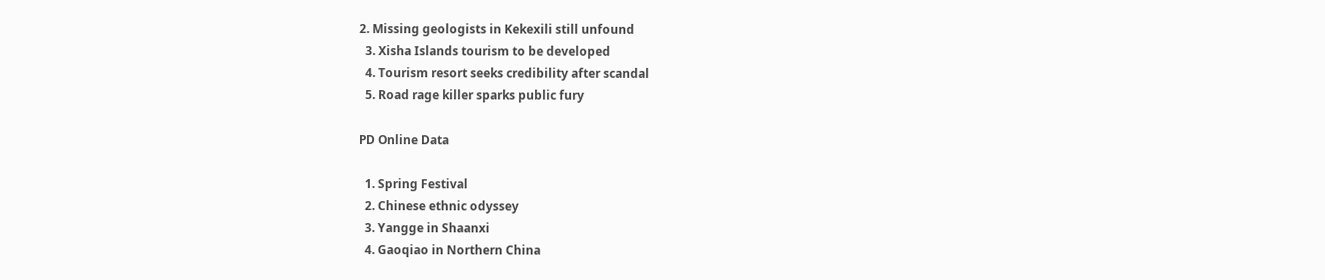2. Missing geologists in Kekexili still unfound
  3. Xisha Islands tourism to be developed
  4. Tourism resort seeks credibility after scandal
  5. Road rage killer sparks public fury

PD Online Data

  1. Spring Festival
  2. Chinese ethnic odyssey
  3. Yangge in Shaanxi
  4. Gaoqiao in Northern China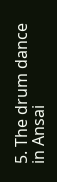5. The drum dance in Ansai